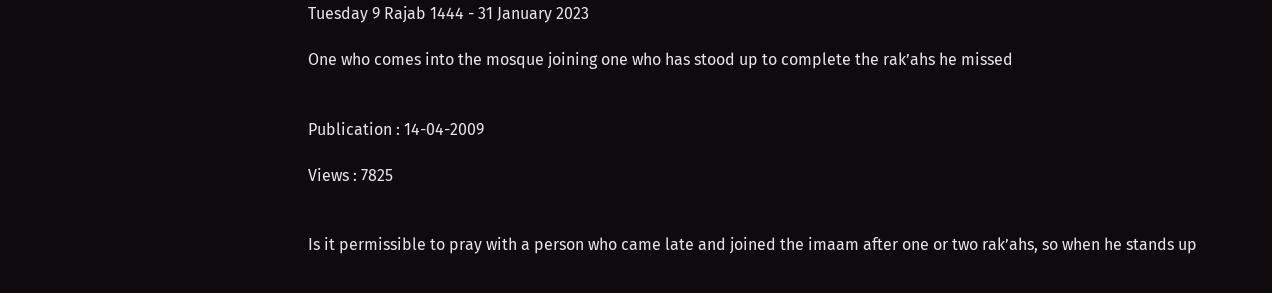Tuesday 9 Rajab 1444 - 31 January 2023

One who comes into the mosque joining one who has stood up to complete the rak’ahs he missed


Publication : 14-04-2009

Views : 7825


Is it permissible to pray with a person who came late and joined the imaam after one or two rak’ahs, so when he stands up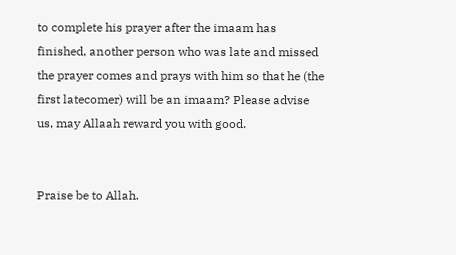to complete his prayer after the imaam has finished, another person who was late and missed the prayer comes and prays with him so that he (the first latecomer) will be an imaam? Please advise us, may Allaah reward you with good.


Praise be to Allah.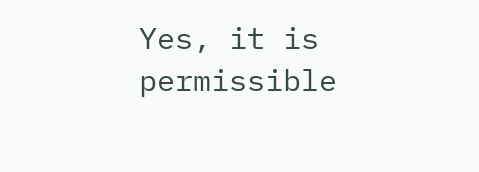Yes, it is permissible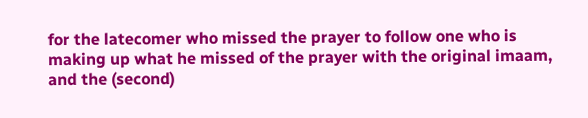for the latecomer who missed the prayer to follow one who is making up what he missed of the prayer with the original imaam, and the (second)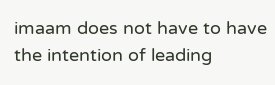imaam does not have to have the intention of leading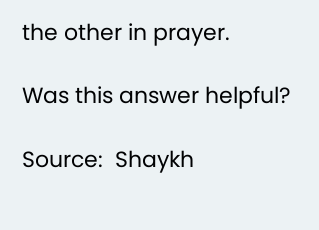the other in prayer.

Was this answer helpful?

Source:  Shaykh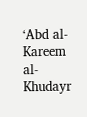‘Abd al-Kareem al-Khudayr